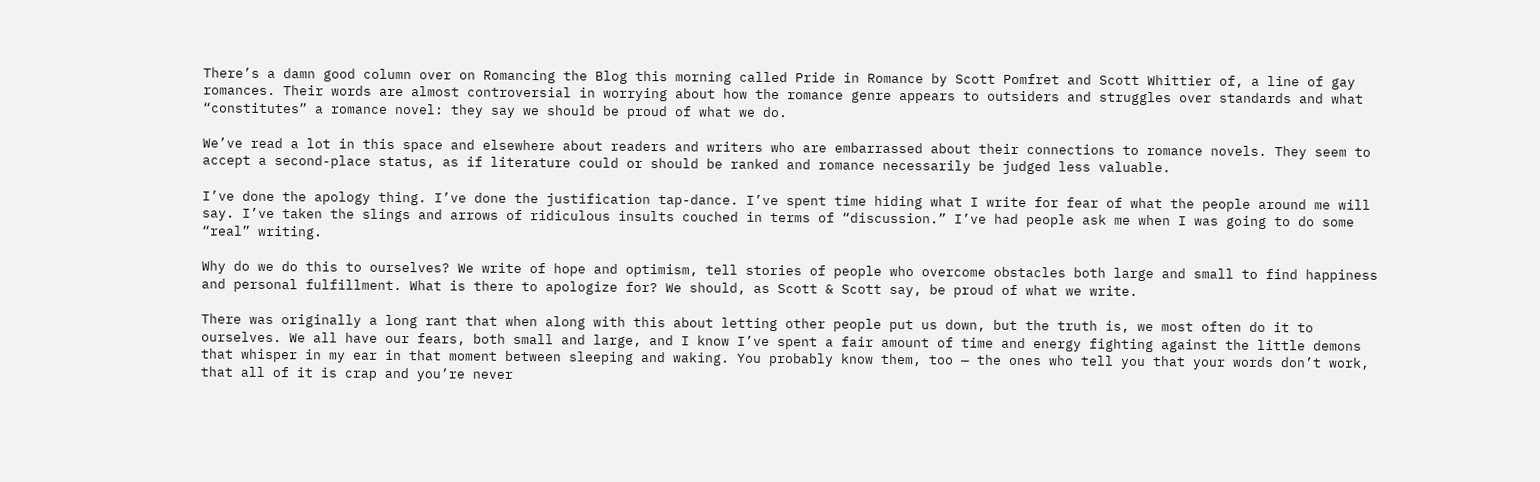There’s a damn good column over on Romancing the Blog this morning called Pride in Romance by Scott Pomfret and Scott Whittier of, a line of gay romances. Their words are almost controversial in worrying about how the romance genre appears to outsiders and struggles over standards and what “constitutes” a romance novel: they say we should be proud of what we do.

We’ve read a lot in this space and elsewhere about readers and writers who are embarrassed about their connections to romance novels. They seem to accept a second-place status, as if literature could or should be ranked and romance necessarily be judged less valuable.

I’ve done the apology thing. I’ve done the justification tap-dance. I’ve spent time hiding what I write for fear of what the people around me will say. I’ve taken the slings and arrows of ridiculous insults couched in terms of “discussion.” I’ve had people ask me when I was going to do some “real” writing.

Why do we do this to ourselves? We write of hope and optimism, tell stories of people who overcome obstacles both large and small to find happiness and personal fulfillment. What is there to apologize for? We should, as Scott & Scott say, be proud of what we write.

There was originally a long rant that when along with this about letting other people put us down, but the truth is, we most often do it to ourselves. We all have our fears, both small and large, and I know I’ve spent a fair amount of time and energy fighting against the little demons that whisper in my ear in that moment between sleeping and waking. You probably know them, too — the ones who tell you that your words don’t work, that all of it is crap and you’re never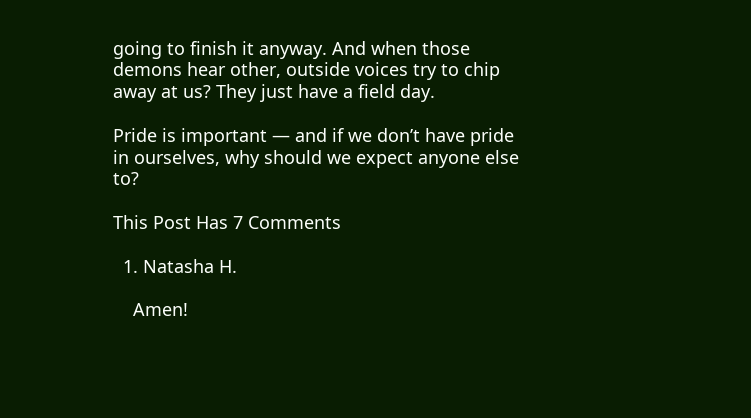going to finish it anyway. And when those demons hear other, outside voices try to chip away at us? They just have a field day.

Pride is important — and if we don’t have pride in ourselves, why should we expect anyone else to?

This Post Has 7 Comments

  1. Natasha H.

    Amen!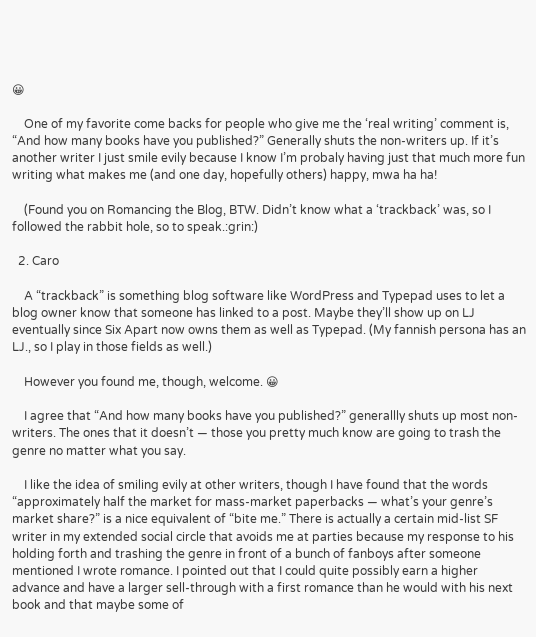😀

    One of my favorite come backs for people who give me the ‘real writing’ comment is, “And how many books have you published?” Generally shuts the non-writers up. If it’s another writer I just smile evily because I know I’m probaly having just that much more fun writing what makes me (and one day, hopefully others) happy, mwa ha ha!

    (Found you on Romancing the Blog, BTW. Didn’t know what a ‘trackback’ was, so I followed the rabbit hole, so to speak.:grin:)

  2. Caro

    A “trackback” is something blog software like WordPress and Typepad uses to let a blog owner know that someone has linked to a post. Maybe they’ll show up on LJ eventually since Six Apart now owns them as well as Typepad. (My fannish persona has an LJ., so I play in those fields as well.)

    However you found me, though, welcome. 😀

    I agree that “And how many books have you published?” generallly shuts up most non-writers. The ones that it doesn’t — those you pretty much know are going to trash the genre no matter what you say.

    I like the idea of smiling evily at other writers, though I have found that the words “approximately half the market for mass-market paperbacks — what’s your genre’s market share?” is a nice equivalent of “bite me.” There is actually a certain mid-list SF writer in my extended social circle that avoids me at parties because my response to his holding forth and trashing the genre in front of a bunch of fanboys after someone mentioned I wrote romance. I pointed out that I could quite possibly earn a higher advance and have a larger sell-through with a first romance than he would with his next book and that maybe some of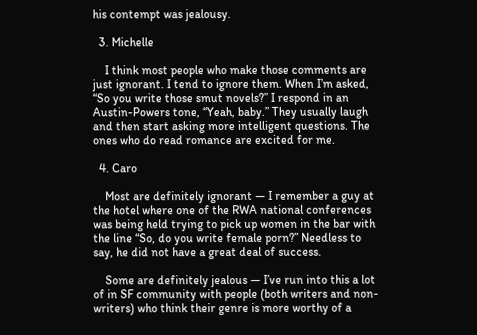his contempt was jealousy.

  3. Michelle

    I think most people who make those comments are just ignorant. I tend to ignore them. When I’m asked, “So you write those smut novels?” I respond in an Austin-Powers tone, “Yeah, baby.” They usually laugh and then start asking more intelligent questions. The ones who do read romance are excited for me.

  4. Caro

    Most are definitely ignorant — I remember a guy at the hotel where one of the RWA national conferences was being held trying to pick up women in the bar with the line “So, do you write female porn?” Needless to say, he did not have a great deal of success.

    Some are definitely jealous — I’ve run into this a lot of in SF community with people (both writers and non-writers) who think their genre is more worthy of a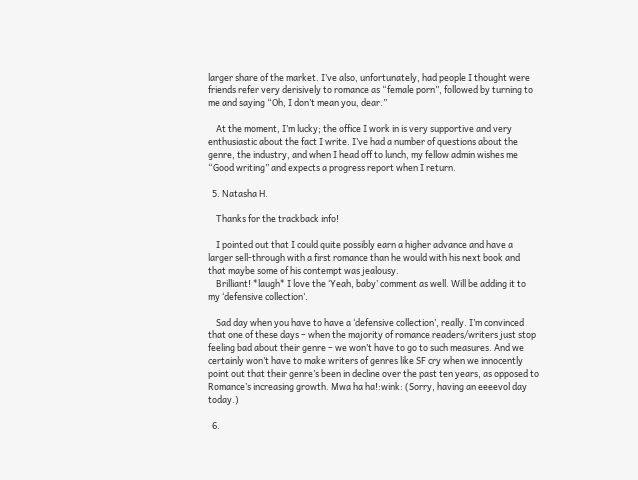larger share of the market. I’ve also, unfortunately, had people I thought were friends refer very derisively to romance as “female porn”, followed by turning to me and saying “Oh, I don’t mean you, dear.”

    At the moment, I’m lucky; the office I work in is very supportive and very enthusiastic about the fact I write. I’ve had a number of questions about the genre, the industry, and when I head off to lunch, my fellow admin wishes me “Good writing” and expects a progress report when I return.

  5. Natasha H.

    Thanks for the trackback info!

    I pointed out that I could quite possibly earn a higher advance and have a larger sell-through with a first romance than he would with his next book and that maybe some of his contempt was jealousy.
    Brilliant! *laugh* I love the ‘Yeah, baby’ comment as well. Will be adding it to my ‘defensive collection’.

    Sad day when you have to have a ‘defensive collection’, really. I’m convinced that one of these days – when the majority of romance readers/writers just stop feeling bad about their genre – we won’t have to go to such measures. And we certainly won’t have to make writers of genres like SF cry when we innocently point out that their genre’s been in decline over the past ten years, as opposed to Romance’s increasing growth. Mwa ha ha!:wink: (Sorry, having an eeeevol day today.)

  6.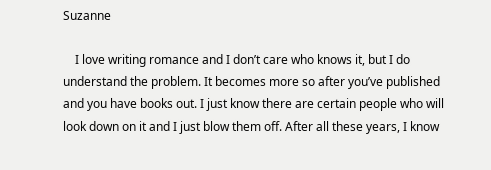Suzanne

    I love writing romance and I don’t care who knows it, but I do understand the problem. It becomes more so after you’ve published and you have books out. I just know there are certain people who will look down on it and I just blow them off. After all these years, I know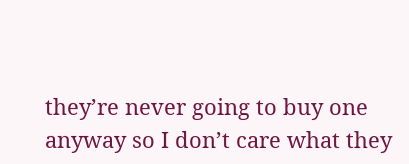they’re never going to buy one anyway so I don’t care what they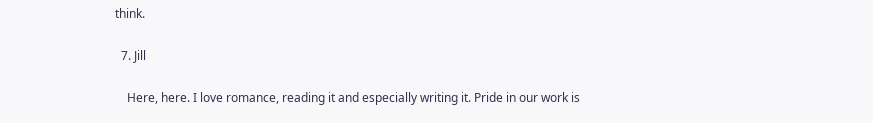think.

  7. Jill

    Here, here. I love romance, reading it and especially writing it. Pride in our work is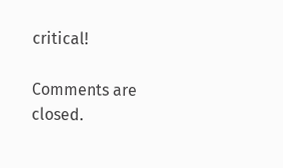critical!

Comments are closed.